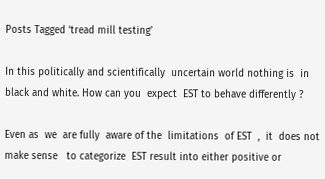Posts Tagged ‘tread mill testing’

In this politically and scientifically  uncertain world nothing is  in black and white. How can you  expect  EST to behave differently ?

Even as  we  are fully  aware of the  limitations  of EST  ,  it  does not make sense   to categorize  EST result into either positive or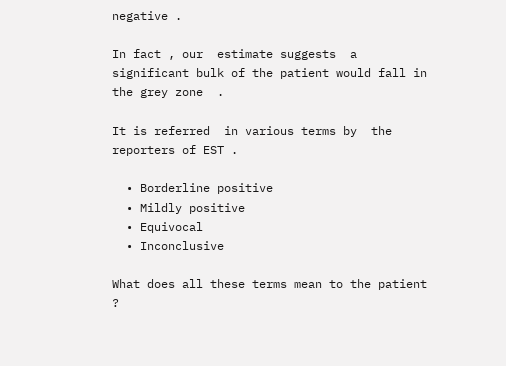negative .

In fact , our  estimate suggests  a significant bulk of the patient would fall in the grey zone  .

It is referred  in various terms by  the reporters of EST .

  • Borderline positive
  • Mildly positive
  • Equivocal
  • Inconclusive

What does all these terms mean to the patient ?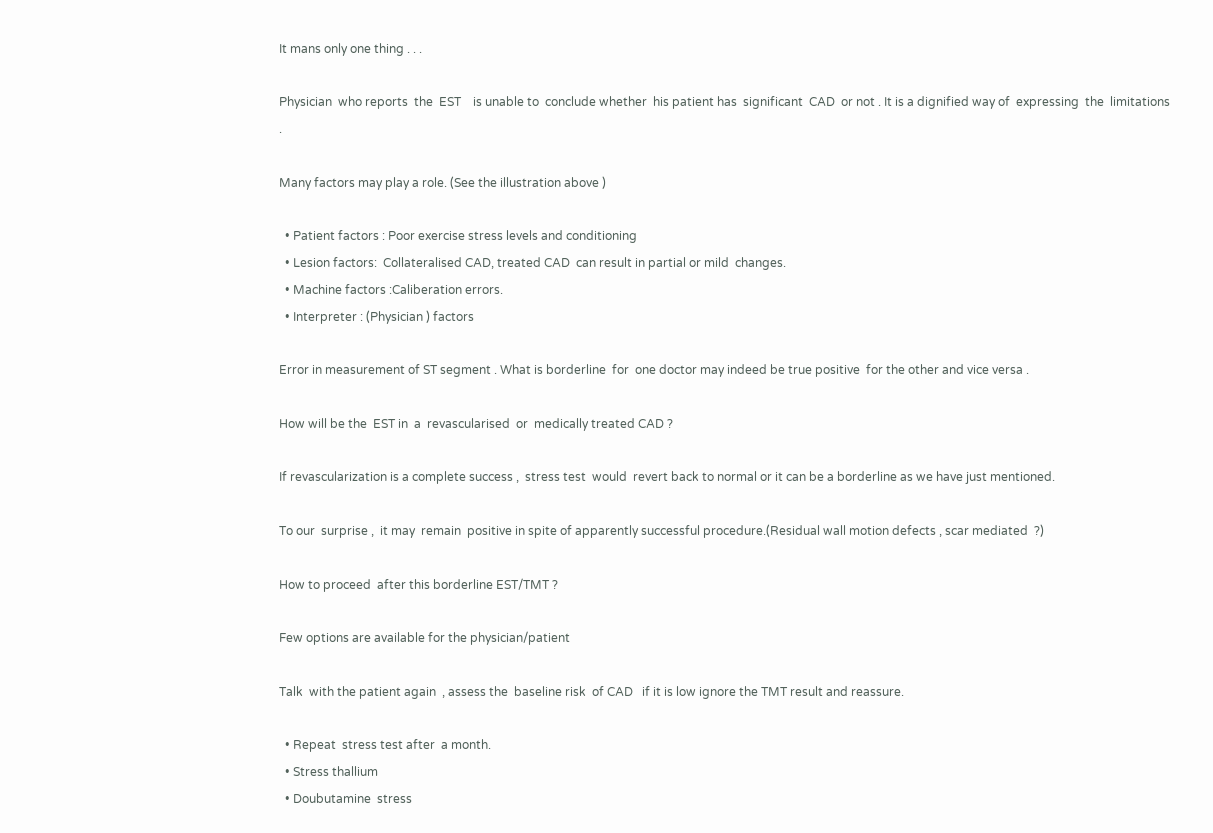It mans only one thing . . .

Physician  who reports  the  EST    is unable to  conclude whether  his patient has  significant  CAD  or not . It is a dignified way of  expressing  the  limitations .

Many factors may play a role. (See the illustration above )

  • Patient factors : Poor exercise stress levels and conditioning
  • Lesion factors:  Collateralised CAD, treated CAD  can result in partial or mild  changes.
  • Machine factors :Caliberation errors.
  • Interpreter : (Physician ) factors

Error in measurement of ST segment . What is borderline  for  one doctor may indeed be true positive  for the other and vice versa .

How will be the  EST in  a  revascularised  or  medically treated CAD ?

If revascularization is a complete success ,  stress test  would  revert back to normal or it can be a borderline as we have just mentioned.

To our  surprise ,  it may  remain  positive in spite of apparently successful procedure.(Residual wall motion defects , scar mediated  ?)

How to proceed  after this borderline EST/TMT ?

Few options are available for the physician/patient

Talk  with the patient again  , assess the  baseline risk  of CAD   if it is low ignore the TMT result and reassure.

  • Repeat  stress test after  a month.
  • Stress thallium
  • Doubutamine  stress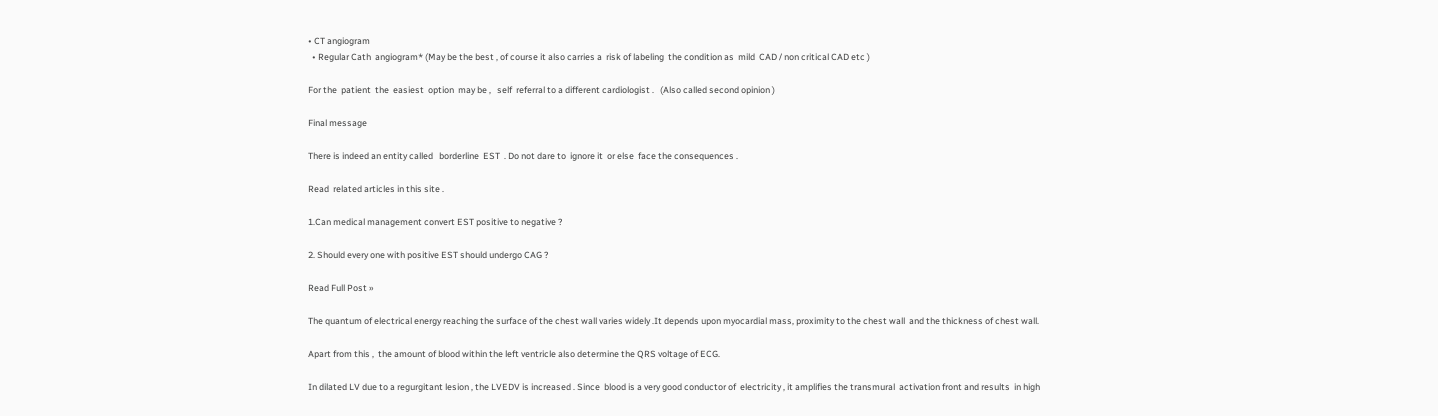• CT angiogram
  • Regular Cath  angiogram* (May be the best , of course it also carries a  risk of labeling  the condition as  mild  CAD / non critical CAD etc )

For the  patient  the  easiest  option  may be ,   self  referral to a different cardiologist .   (Also called second opinion )

Final message

There is indeed an entity called   borderline  EST  . Do not dare to  ignore it  or else  face the consequences .

Read  related articles in this site .

1.Can medical management convert EST positive to negative ?

2. Should every one with positive EST should undergo CAG ?

Read Full Post »

The quantum of electrical energy reaching the surface of the chest wall varies widely .It depends upon myocardial mass, proximity to the chest wall  and the thickness of chest wall.

Apart from this ,  the amount of blood within the left ventricle also determine the QRS voltage of ECG.

In dilated LV due to a regurgitant lesion , the LVEDV is increased . Since  blood is a very good conductor of  electricity , it amplifies the transmural  activation front and results  in high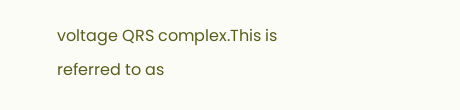voltage QRS complex.This is referred to as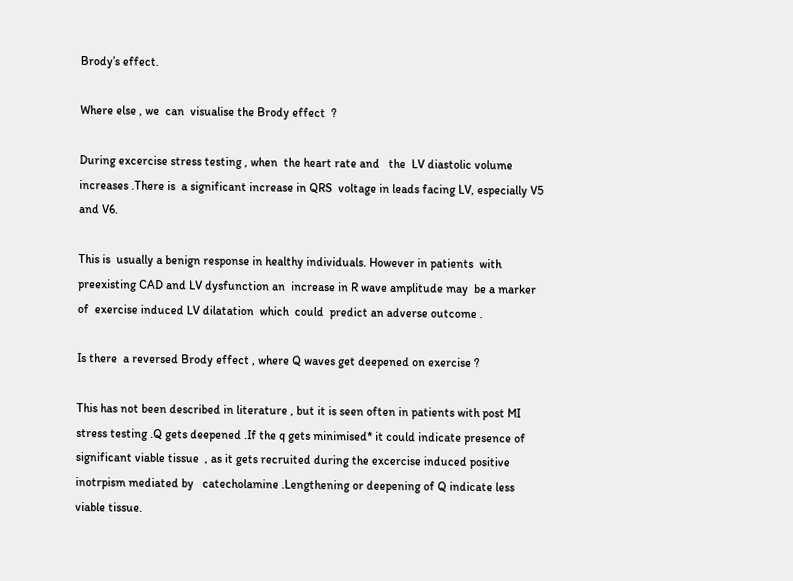Brody’s effect.

Where else , we  can  visualise the Brody effect  ?

During excercise stress testing , when  the heart rate and   the  LV diastolic volume increases .There is  a significant increase in QRS  voltage in leads facing LV, especially V5 and V6.

This is  usually a benign response in healthy individuals. However in patients  with preexisting CAD and LV dysfunction an  increase in R wave amplitude may  be a marker of  exercise induced LV dilatation  which  could  predict an adverse outcome .

Is there  a reversed Brody effect , where Q waves get deepened on exercise ?

This has not been described in literature , but it is seen often in patients with post MI stress testing .Q gets deepened .If the q gets minimised* it could indicate presence of significant viable tissue  , as it gets recruited during the excercise induced positive inotrpism mediated by   catecholamine .Lengthening or deepening of Q indicate less viable tissue.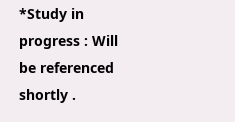*Study in progress : Will  be referenced shortly .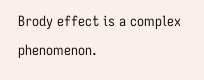Brody effect is a complex phenomenon.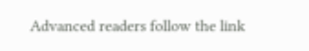Advanced readers follow the link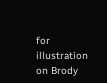for illustration on Brody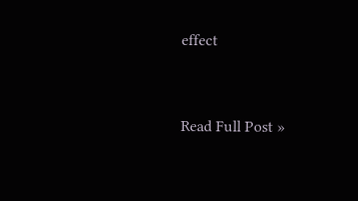effect


Read Full Post »